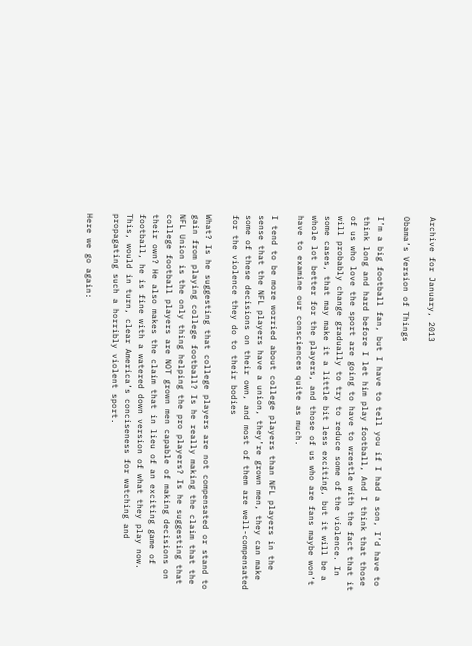Archive for January, 2013

Obama’s Version of Things

I’m a big football fan, but I have to tell you if I had a son, I’d have to think long and hard before I let him play football, And I think that those of us who love the sport are going to have to wrestle with the fact that it will probably change gradually to try to reduce some of the violence. In some cases, that may make it a little bit less exciting, but it will be a whole lot better for the players, and those of us who are fans maybe won’t have to examine our consciences quite as much.

I tend to be more worried about college players than NFL players in the sense that the NFL players have a union, they’re grown men, they can make some of these decisions on their own, and most of them are well-compensated for the violence they do to their bodies

What? Is he suggesting that college players are not compensated or stand to gain from playing college football? Is he really making the claim that the NFL Union is the only thing helping the pro players? Is he suggesting that college football players are NOT grown men capable of making decisions on their own? He also makes the claim that in lieu of an exciting game of football, he is fine with a watered down version of what they play now. This, would in turn, clear America’s conciseness for watching and propagating such a horribly violent sport.

Here we go again: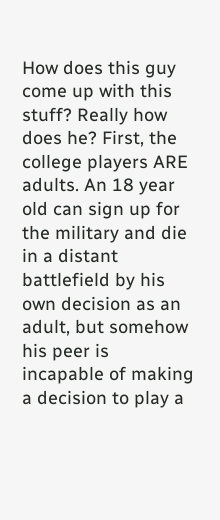How does this guy come up with this stuff? Really how does he? First, the college players ARE adults. An 18 year old can sign up for the military and die in a distant battlefield by his own decision as an adult, but somehow his peer is incapable of making a decision to play a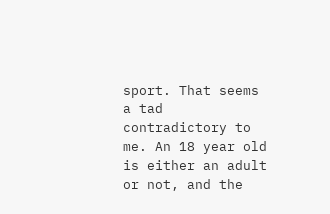sport. That seems a tad contradictory to me. An 18 year old is either an adult or not, and the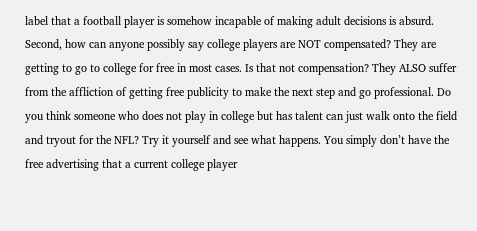label that a football player is somehow incapable of making adult decisions is absurd. Second, how can anyone possibly say college players are NOT compensated? They are getting to go to college for free in most cases. Is that not compensation? They ALSO suffer from the affliction of getting free publicity to make the next step and go professional. Do you think someone who does not play in college but has talent can just walk onto the field and tryout for the NFL? Try it yourself and see what happens. You simply don’t have the free advertising that a current college player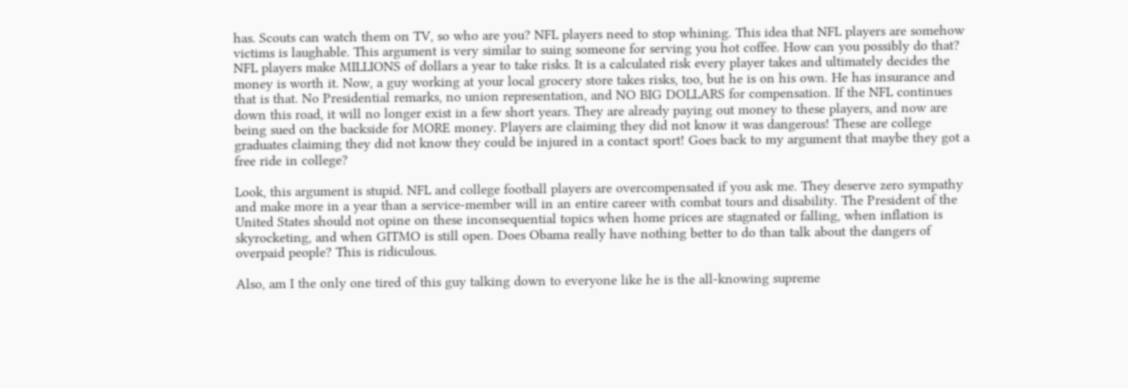has. Scouts can watch them on TV, so who are you? NFL players need to stop whining. This idea that NFL players are somehow victims is laughable. This argument is very similar to suing someone for serving you hot coffee. How can you possibly do that? NFL players make MILLIONS of dollars a year to take risks. It is a calculated risk every player takes and ultimately decides the money is worth it. Now, a guy working at your local grocery store takes risks, too, but he is on his own. He has insurance and that is that. No Presidential remarks, no union representation, and NO BIG DOLLARS for compensation. If the NFL continues down this road, it will no longer exist in a few short years. They are already paying out money to these players, and now are being sued on the backside for MORE money. Players are claiming they did not know it was dangerous! These are college graduates claiming they did not know they could be injured in a contact sport! Goes back to my argument that maybe they got a free ride in college?

Look, this argument is stupid. NFL and college football players are overcompensated if you ask me. They deserve zero sympathy and make more in a year than a service-member will in an entire career with combat tours and disability. The President of the United States should not opine on these inconsequential topics when home prices are stagnated or falling, when inflation is skyrocketing, and when GITMO is still open. Does Obama really have nothing better to do than talk about the dangers of overpaid people? This is ridiculous.

Also, am I the only one tired of this guy talking down to everyone like he is the all-knowing supreme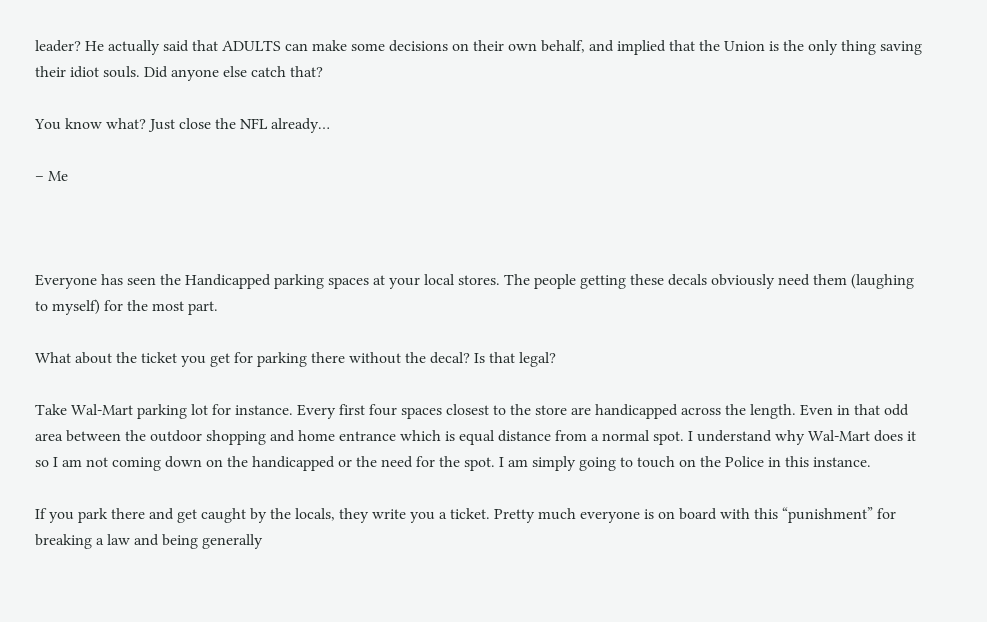leader? He actually said that ADULTS can make some decisions on their own behalf, and implied that the Union is the only thing saving their idiot souls. Did anyone else catch that?

You know what? Just close the NFL already…

– Me



Everyone has seen the Handicapped parking spaces at your local stores. The people getting these decals obviously need them (laughing to myself) for the most part.

What about the ticket you get for parking there without the decal? Is that legal?

Take Wal-Mart parking lot for instance. Every first four spaces closest to the store are handicapped across the length. Even in that odd area between the outdoor shopping and home entrance which is equal distance from a normal spot. I understand why Wal-Mart does it so I am not coming down on the handicapped or the need for the spot. I am simply going to touch on the Police in this instance.

If you park there and get caught by the locals, they write you a ticket. Pretty much everyone is on board with this “punishment” for breaking a law and being generally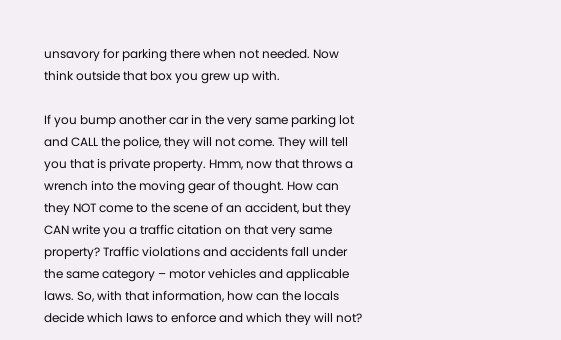unsavory for parking there when not needed. Now think outside that box you grew up with.

If you bump another car in the very same parking lot and CALL the police, they will not come. They will tell you that is private property. Hmm, now that throws a wrench into the moving gear of thought. How can they NOT come to the scene of an accident, but they CAN write you a traffic citation on that very same property? Traffic violations and accidents fall under the same category – motor vehicles and applicable laws. So, with that information, how can the locals decide which laws to enforce and which they will not?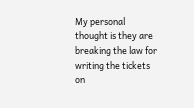My personal thought is they are breaking the law for writing the tickets on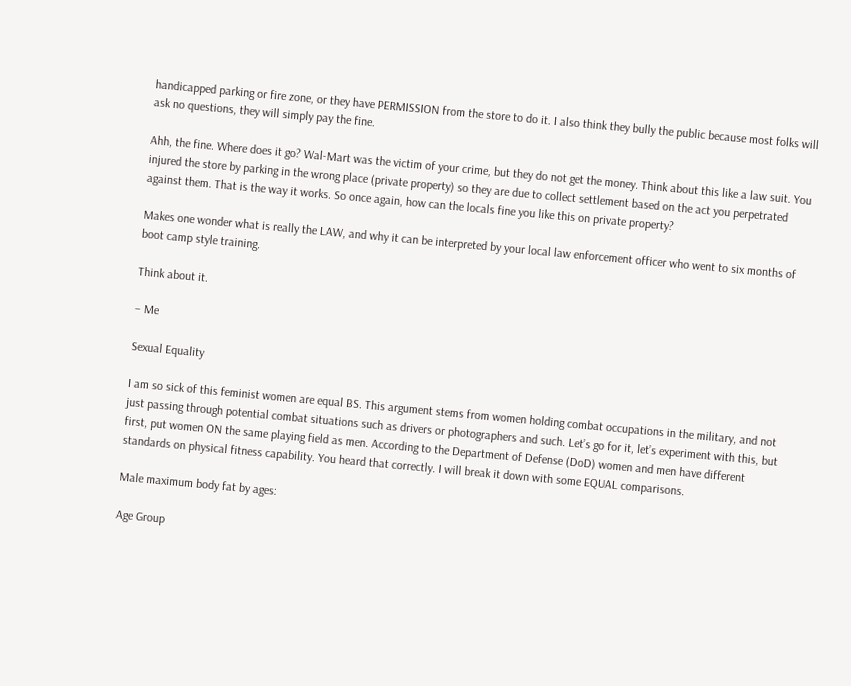handicapped parking or fire zone, or they have PERMISSION from the store to do it. I also think they bully the public because most folks will ask no questions, they will simply pay the fine.

Ahh, the fine. Where does it go? Wal-Mart was the victim of your crime, but they do not get the money. Think about this like a law suit. You injured the store by parking in the wrong place (private property) so they are due to collect settlement based on the act you perpetrated against them. That is the way it works. So once again, how can the locals fine you like this on private property?

Makes one wonder what is really the LAW, and why it can be interpreted by your local law enforcement officer who went to six months of boot camp style training.

Think about it.

– Me

Sexual Equality

I am so sick of this feminist women are equal BS. This argument stems from women holding combat occupations in the military, and not just passing through potential combat situations such as drivers or photographers and such. Let’s go for it, let’s experiment with this, but first, put women ON the same playing field as men. According to the Department of Defense (DoD) women and men have different standards on physical fitness capability. You heard that correctly. I will break it down with some EQUAL comparisons.

Male maximum body fat by ages:

Age Group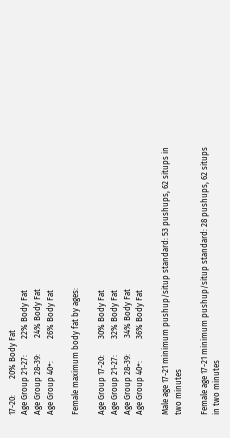17-20:        20% Body Fat
Age Group 21-27:        22% Body Fat
Age Group 28-39:        24% Body Fat
Age Group 40+:           26% Body Fat

Female maximum body fat by ages:

Age Group 17-20:        30% Body Fat
Age Group 21-27:        32% Body Fat
Age Group 28-39:        34% Body Fat
Age Group 40+:           36% Body Fat

Male age 17-21 minimum pushup/situp standard: 53 pushups, 62 situps in two minutes

Female age 17-21 minimum pushup/situp standard: 28 pushups, 62 situps in two minutes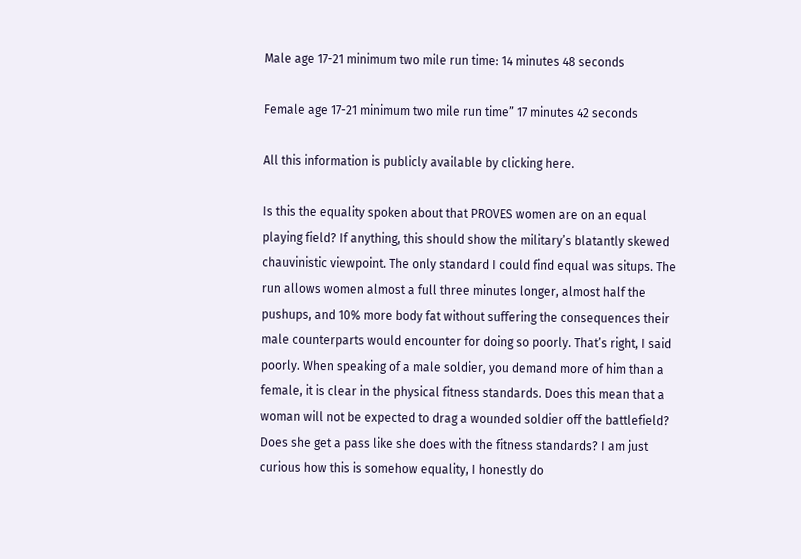Male age 17-21 minimum two mile run time: 14 minutes 48 seconds

Female age 17-21 minimum two mile run time” 17 minutes 42 seconds

All this information is publicly available by clicking here.

Is this the equality spoken about that PROVES women are on an equal playing field? If anything, this should show the military’s blatantly skewed chauvinistic viewpoint. The only standard I could find equal was situps. The run allows women almost a full three minutes longer, almost half the pushups, and 10% more body fat without suffering the consequences their male counterparts would encounter for doing so poorly. That’s right, I said poorly. When speaking of a male soldier, you demand more of him than a female, it is clear in the physical fitness standards. Does this mean that a woman will not be expected to drag a wounded soldier off the battlefield? Does she get a pass like she does with the fitness standards? I am just curious how this is somehow equality, I honestly do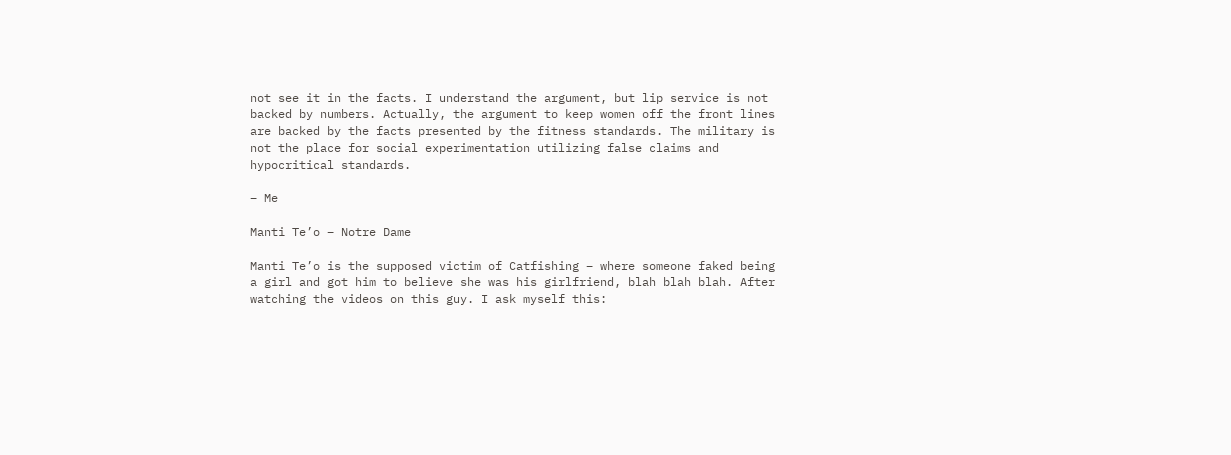not see it in the facts. I understand the argument, but lip service is not backed by numbers. Actually, the argument to keep women off the front lines are backed by the facts presented by the fitness standards. The military is not the place for social experimentation utilizing false claims and hypocritical standards.

– Me

Manti Te’o – Notre Dame

Manti Te’o is the supposed victim of Catfishing – where someone faked being a girl and got him to believe she was his girlfriend, blah blah blah. After watching the videos on this guy. I ask myself this: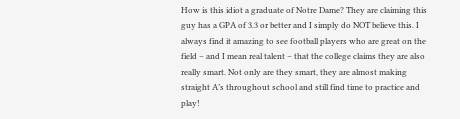How is this idiot a graduate of Notre Dame? They are claiming this guy has a GPA of 3.3 or better and I simply do NOT believe this. I always find it amazing to see football players who are great on the field – and I mean real talent – that the college claims they are also really smart. Not only are they smart, they are almost making straight A’s throughout school and still find time to practice and play!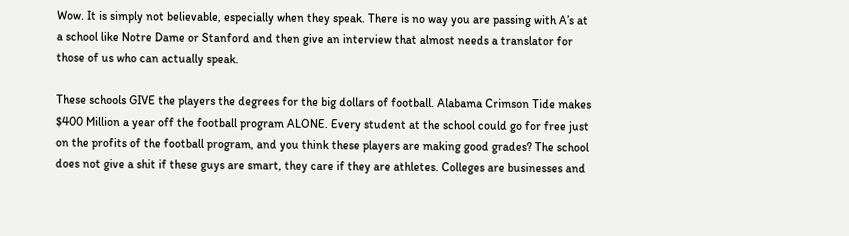Wow. It is simply not believable, especially when they speak. There is no way you are passing with A’s at a school like Notre Dame or Stanford and then give an interview that almost needs a translator for those of us who can actually speak.

These schools GIVE the players the degrees for the big dollars of football. Alabama Crimson Tide makes $400 Million a year off the football program ALONE. Every student at the school could go for free just on the profits of the football program, and you think these players are making good grades? The school does not give a shit if these guys are smart, they care if they are athletes. Colleges are businesses and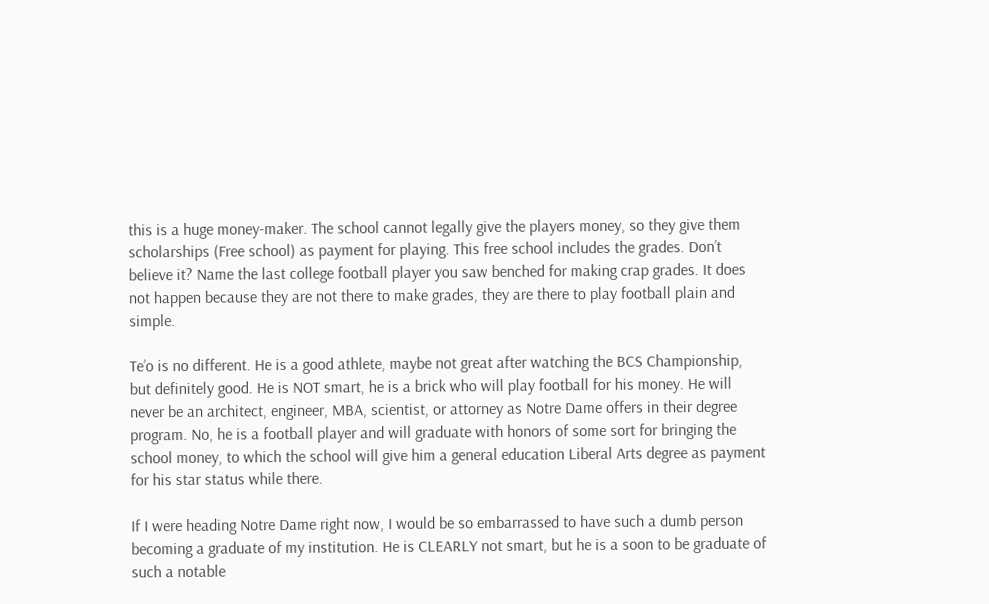this is a huge money-maker. The school cannot legally give the players money, so they give them scholarships (Free school) as payment for playing. This free school includes the grades. Don’t believe it? Name the last college football player you saw benched for making crap grades. It does not happen because they are not there to make grades, they are there to play football plain and simple.

Te’o is no different. He is a good athlete, maybe not great after watching the BCS Championship, but definitely good. He is NOT smart, he is a brick who will play football for his money. He will never be an architect, engineer, MBA, scientist, or attorney as Notre Dame offers in their degree program. No, he is a football player and will graduate with honors of some sort for bringing the school money, to which the school will give him a general education Liberal Arts degree as payment for his star status while there.

If I were heading Notre Dame right now, I would be so embarrassed to have such a dumb person becoming a graduate of my institution. He is CLEARLY not smart, but he is a soon to be graduate of such a notable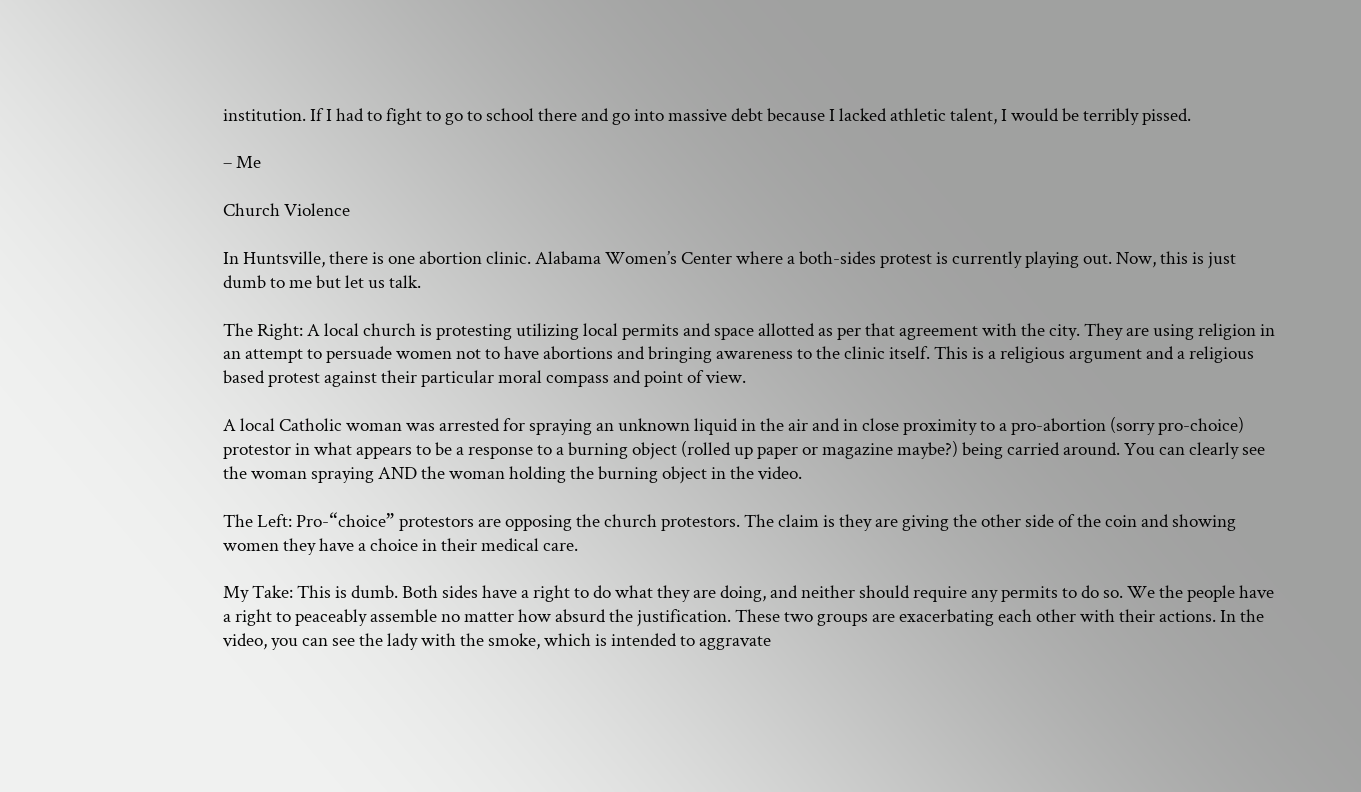institution. If I had to fight to go to school there and go into massive debt because I lacked athletic talent, I would be terribly pissed.

– Me

Church Violence

In Huntsville, there is one abortion clinic. Alabama Women’s Center where a both-sides protest is currently playing out. Now, this is just dumb to me but let us talk.

The Right: A local church is protesting utilizing local permits and space allotted as per that agreement with the city. They are using religion in an attempt to persuade women not to have abortions and bringing awareness to the clinic itself. This is a religious argument and a religious based protest against their particular moral compass and point of view.

A local Catholic woman was arrested for spraying an unknown liquid in the air and in close proximity to a pro-abortion (sorry pro-choice) protestor in what appears to be a response to a burning object (rolled up paper or magazine maybe?) being carried around. You can clearly see the woman spraying AND the woman holding the burning object in the video.

The Left: Pro-“choice” protestors are opposing the church protestors. The claim is they are giving the other side of the coin and showing women they have a choice in their medical care.

My Take: This is dumb. Both sides have a right to do what they are doing, and neither should require any permits to do so. We the people have a right to peaceably assemble no matter how absurd the justification. These two groups are exacerbating each other with their actions. In the video, you can see the lady with the smoke, which is intended to aggravate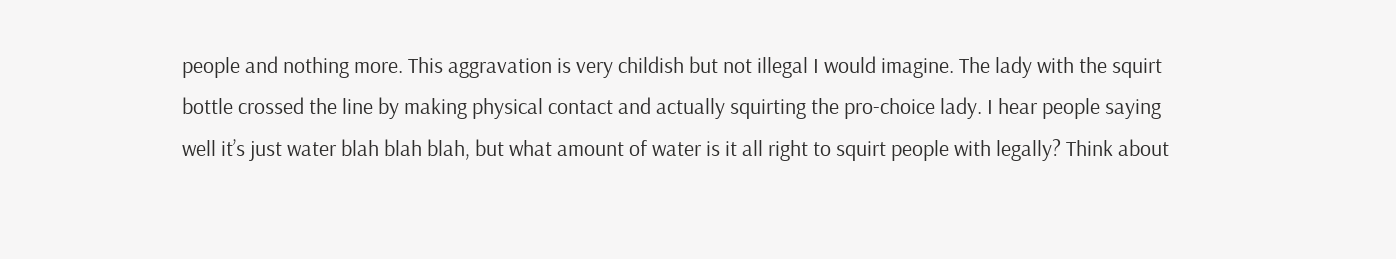people and nothing more. This aggravation is very childish but not illegal I would imagine. The lady with the squirt bottle crossed the line by making physical contact and actually squirting the pro-choice lady. I hear people saying well it’s just water blah blah blah, but what amount of water is it all right to squirt people with legally? Think about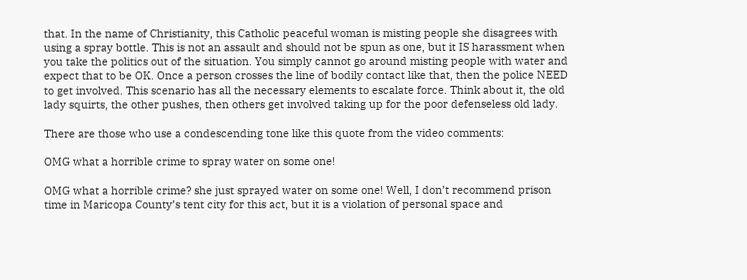that. In the name of Christianity, this Catholic peaceful woman is misting people she disagrees with using a spray bottle. This is not an assault and should not be spun as one, but it IS harassment when you take the politics out of the situation. You simply cannot go around misting people with water and expect that to be OK. Once a person crosses the line of bodily contact like that, then the police NEED to get involved. This scenario has all the necessary elements to escalate force. Think about it, the old lady squirts, the other pushes, then others get involved taking up for the poor defenseless old lady.

There are those who use a condescending tone like this quote from the video comments:

OMG what a horrible crime to spray water on some one!

OMG what a horrible crime? she just sprayed water on some one! Well, I don’t recommend prison time in Maricopa County’s tent city for this act, but it is a violation of personal space and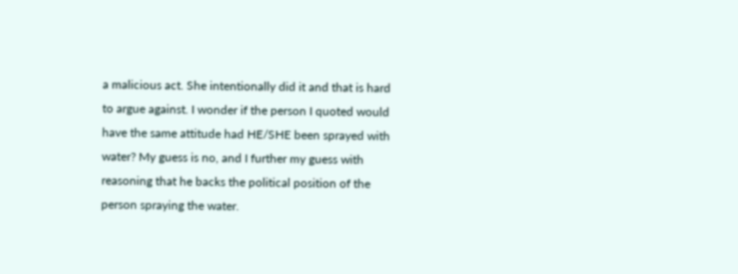a malicious act. She intentionally did it and that is hard to argue against. I wonder if the person I quoted would have the same attitude had HE/SHE been sprayed with water? My guess is no, and I further my guess with reasoning that he backs the political position of the person spraying the water.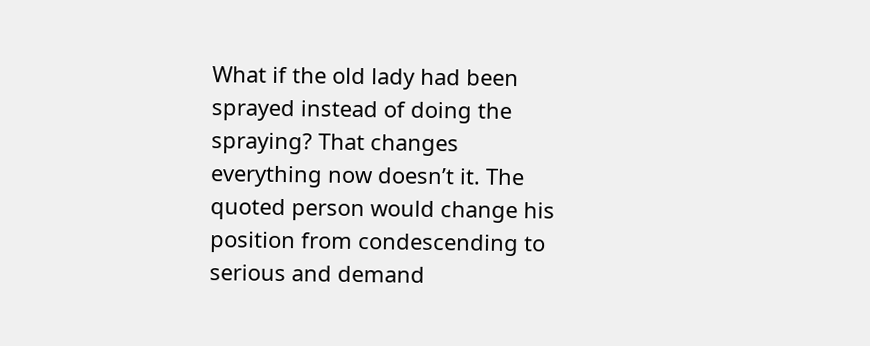What if the old lady had been sprayed instead of doing the spraying? That changes everything now doesn’t it. The quoted person would change his position from condescending to serious and demand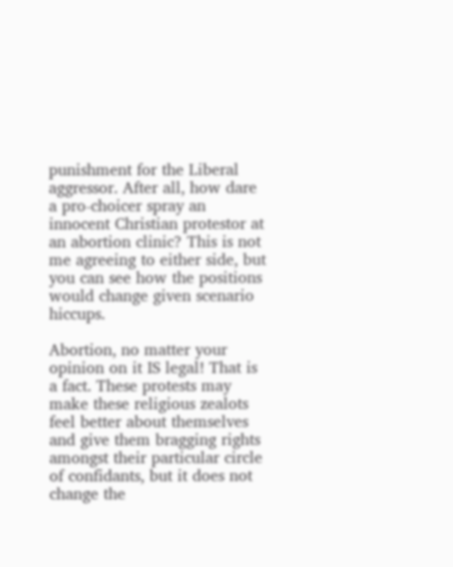punishment for the Liberal aggressor. After all, how dare a pro-choicer spray an innocent Christian protestor at an abortion clinic? This is not me agreeing to either side, but you can see how the positions would change given scenario hiccups.

Abortion, no matter your opinion on it IS legal! That is a fact. These protests may make these religious zealots feel better about themselves and give them bragging rights amongst their particular circle of confidants, but it does not change the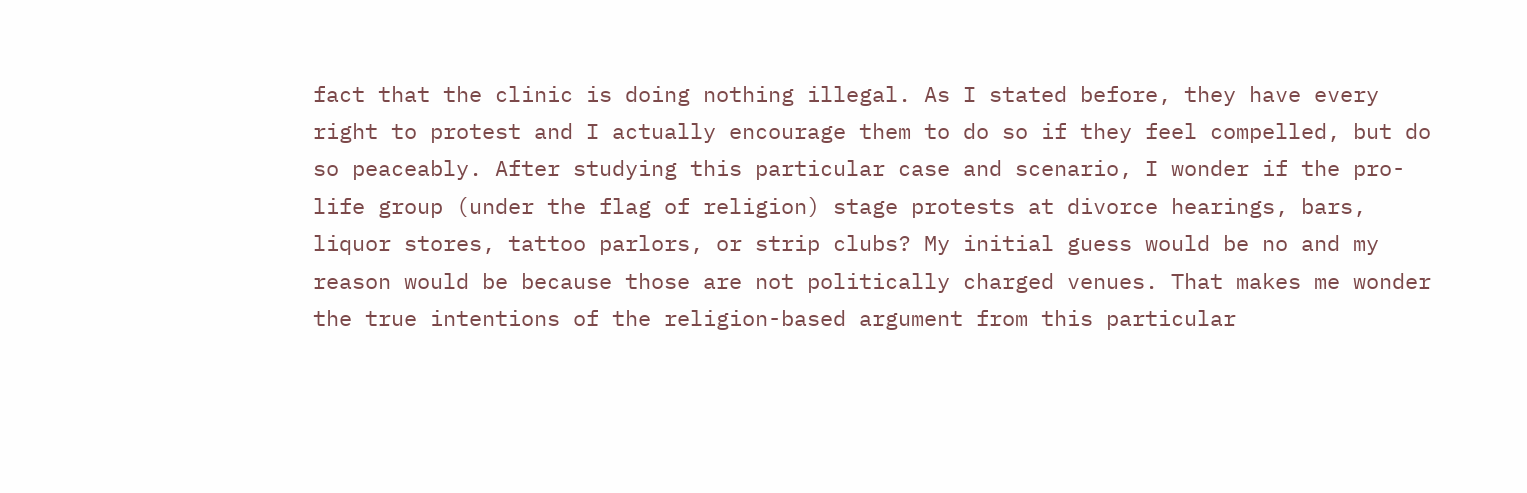fact that the clinic is doing nothing illegal. As I stated before, they have every right to protest and I actually encourage them to do so if they feel compelled, but do so peaceably. After studying this particular case and scenario, I wonder if the pro-life group (under the flag of religion) stage protests at divorce hearings, bars, liquor stores, tattoo parlors, or strip clubs? My initial guess would be no and my reason would be because those are not politically charged venues. That makes me wonder the true intentions of the religion-based argument from this particular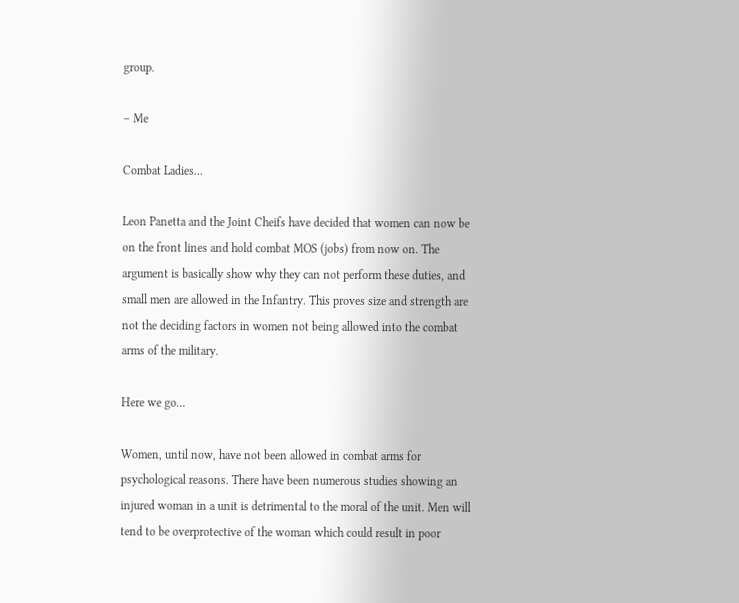group.

– Me

Combat Ladies…

Leon Panetta and the Joint Cheifs have decided that women can now be on the front lines and hold combat MOS (jobs) from now on. The argument is basically show why they can not perform these duties, and small men are allowed in the Infantry. This proves size and strength are not the deciding factors in women not being allowed into the combat arms of the military.

Here we go…

Women, until now, have not been allowed in combat arms for psychological reasons. There have been numerous studies showing an injured woman in a unit is detrimental to the moral of the unit. Men will tend to be overprotective of the woman which could result in poor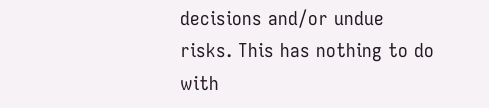decisions and/or undue risks. This has nothing to do with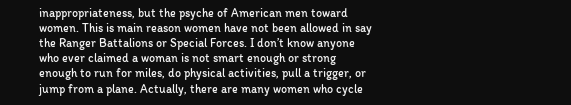inappropriateness, but the psyche of American men toward women. This is main reason women have not been allowed in say the Ranger Battalions or Special Forces. I don’t know anyone who ever claimed a woman is not smart enough or strong enough to run for miles, do physical activities, pull a trigger, or jump from a plane. Actually, there are many women who cycle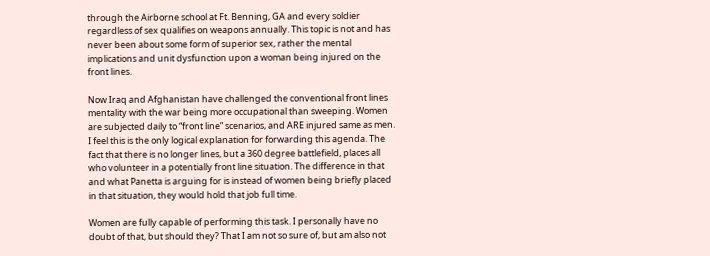through the Airborne school at Ft. Benning, GA and every soldier regardless of sex qualifies on weapons annually. This topic is not and has never been about some form of superior sex, rather the mental implications and unit dysfunction upon a woman being injured on the front lines.

Now Iraq and Afghanistan have challenged the conventional front lines mentality with the war being more occupational than sweeping. Women are subjected daily to “front line” scenarios, and ARE injured same as men. I feel this is the only logical explanation for forwarding this agenda. The fact that there is no longer lines, but a 360 degree battlefield, places all who volunteer in a potentially front line situation. The difference in that and what Panetta is arguing for is instead of women being briefly placed in that situation, they would hold that job full time.

Women are fully capable of performing this task. I personally have no doubt of that, but should they? That I am not so sure of, but am also not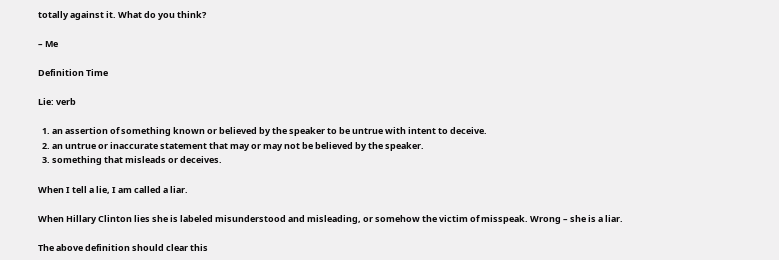totally against it. What do you think?

– Me

Definition Time

Lie: verb

  1. an assertion of something known or believed by the speaker to be untrue with intent to deceive.
  2. an untrue or inaccurate statement that may or may not be believed by the speaker.
  3. something that misleads or deceives.

When I tell a lie, I am called a liar.

When Hillary Clinton lies she is labeled misunderstood and misleading, or somehow the victim of misspeak. Wrong – she is a liar.

The above definition should clear this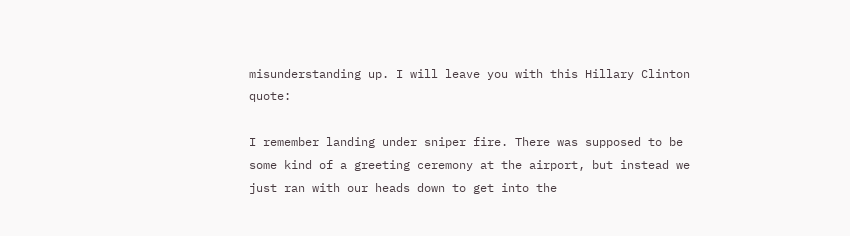misunderstanding up. I will leave you with this Hillary Clinton quote:

I remember landing under sniper fire. There was supposed to be some kind of a greeting ceremony at the airport, but instead we just ran with our heads down to get into the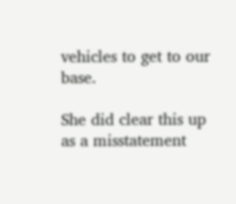vehicles to get to our base.

She did clear this up as a misstatement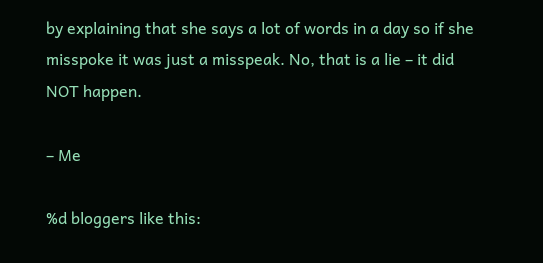by explaining that she says a lot of words in a day so if she misspoke it was just a misspeak. No, that is a lie – it did NOT happen.

– Me

%d bloggers like this: